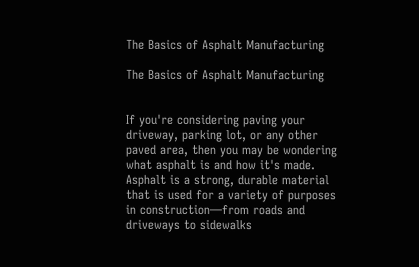The Basics of Asphalt Manufacturing

The Basics of Asphalt Manufacturing


If you're considering paving your driveway, parking lot, or any other paved area, then you may be wondering what asphalt is and how it's made. Asphalt is a strong, durable material that is used for a variety of purposes in construction—from roads and driveways to sidewalks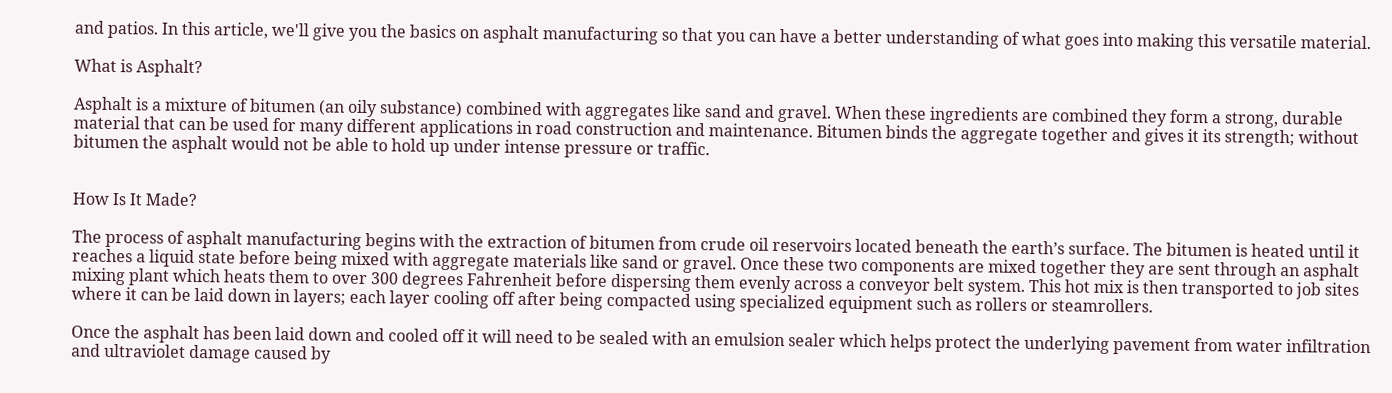and patios. In this article, we'll give you the basics on asphalt manufacturing so that you can have a better understanding of what goes into making this versatile material.

What is Asphalt?

Asphalt is a mixture of bitumen (an oily substance) combined with aggregates like sand and gravel. When these ingredients are combined they form a strong, durable material that can be used for many different applications in road construction and maintenance. Bitumen binds the aggregate together and gives it its strength; without bitumen the asphalt would not be able to hold up under intense pressure or traffic.


How Is It Made?

The process of asphalt manufacturing begins with the extraction of bitumen from crude oil reservoirs located beneath the earth’s surface. The bitumen is heated until it reaches a liquid state before being mixed with aggregate materials like sand or gravel. Once these two components are mixed together they are sent through an asphalt mixing plant which heats them to over 300 degrees Fahrenheit before dispersing them evenly across a conveyor belt system. This hot mix is then transported to job sites where it can be laid down in layers; each layer cooling off after being compacted using specialized equipment such as rollers or steamrollers.

Once the asphalt has been laid down and cooled off it will need to be sealed with an emulsion sealer which helps protect the underlying pavement from water infiltration and ultraviolet damage caused by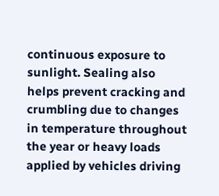continuous exposure to sunlight. Sealing also helps prevent cracking and crumbling due to changes in temperature throughout the year or heavy loads applied by vehicles driving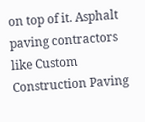on top of it. Asphalt paving contractors like Custom Construction Paving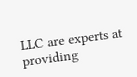LLC are experts at providing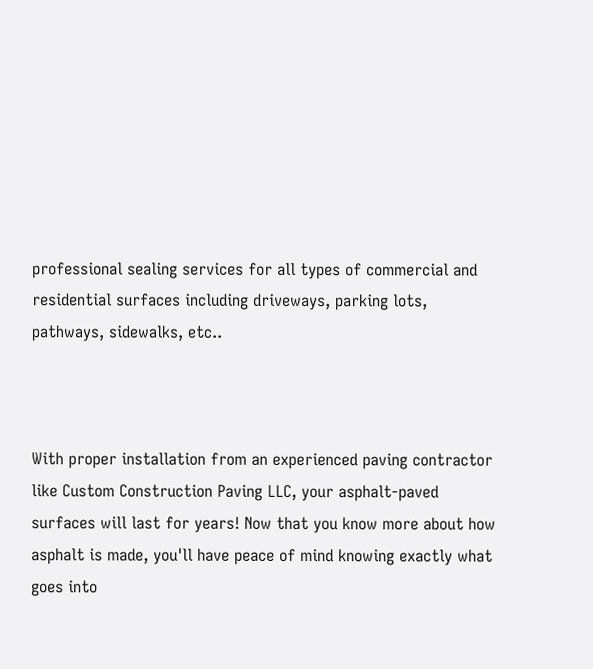professional sealing services for all types of commercial and residential surfaces including driveways, parking lots, pathways, sidewalks, etc..



With proper installation from an experienced paving contractor like Custom Construction Paving LLC, your asphalt-paved surfaces will last for years! Now that you know more about how asphalt is made, you'll have peace of mind knowing exactly what goes into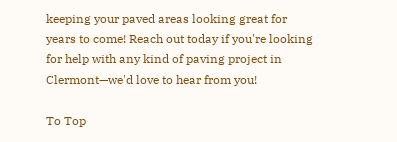keeping your paved areas looking great for years to come! Reach out today if you're looking for help with any kind of paving project in Clermont—we'd love to hear from you!

To Top